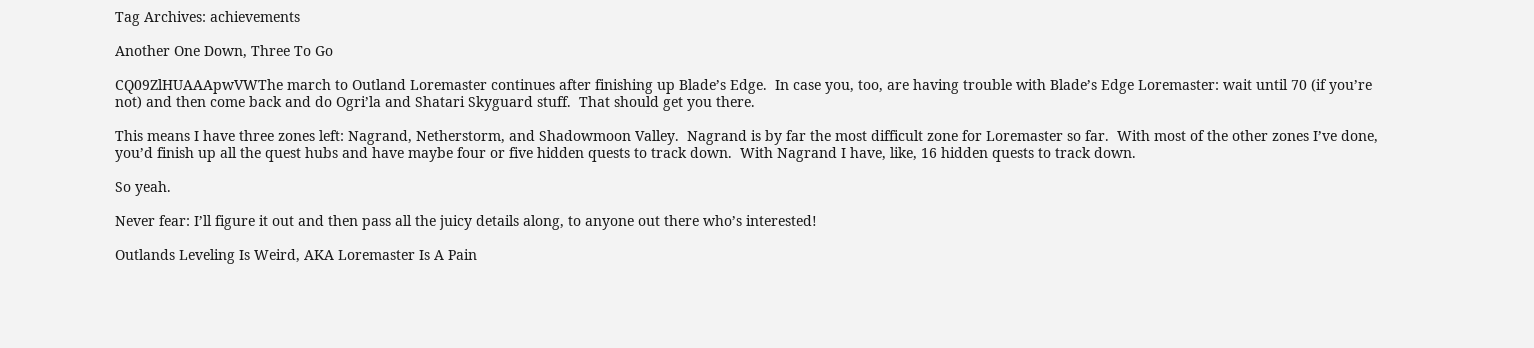Tag Archives: achievements

Another One Down, Three To Go

CQ09ZlHUAAApwVWThe march to Outland Loremaster continues after finishing up Blade’s Edge.  In case you, too, are having trouble with Blade’s Edge Loremaster: wait until 70 (if you’re not) and then come back and do Ogri’la and Shatari Skyguard stuff.  That should get you there.

This means I have three zones left: Nagrand, Netherstorm, and Shadowmoon Valley.  Nagrand is by far the most difficult zone for Loremaster so far.  With most of the other zones I’ve done, you’d finish up all the quest hubs and have maybe four or five hidden quests to track down.  With Nagrand I have, like, 16 hidden quests to track down.

So yeah.

Never fear: I’ll figure it out and then pass all the juicy details along, to anyone out there who’s interested!

Outlands Leveling Is Weird, AKA Loremaster Is A Pain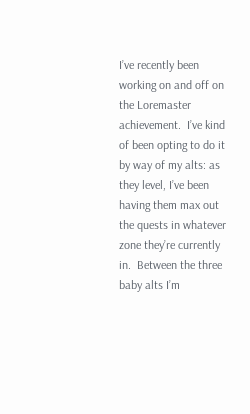I’ve recently been working on and off on the Loremaster achievement.  I’ve kind of been opting to do it by way of my alts: as they level, I’ve been having them max out the quests in whatever zone they’re currently in.  Between the three baby alts I’m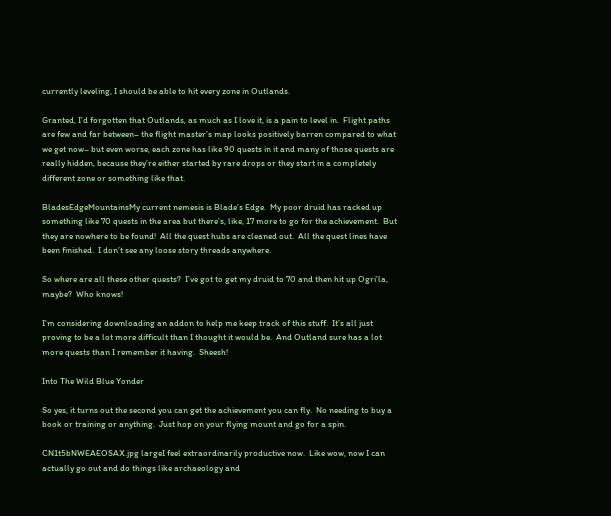currently leveling, I should be able to hit every zone in Outlands.

Granted, I’d forgotten that Outlands, as much as I love it, is a pain to level in.  Flight paths are few and far between– the flight master’s map looks positively barren compared to what we get now– but even worse, each zone has like 90 quests in it and many of those quests are really hidden, because they’re either started by rare drops or they start in a completely different zone or something like that.

BladesEdgeMountainsMy current nemesis is Blade’s Edge.  My poor druid has racked up something like 70 quests in the area but there’s, like, 17 more to go for the achievement.  But they are nowhere to be found!  All the quest hubs are cleaned out.  All the quest lines have been finished.  I don’t see any loose story threads anywhere.

So where are all these other quests?  I’ve got to get my druid to 70 and then hit up Ogri’la, maybe?  Who knows!

I’m considering downloading an addon to help me keep track of this stuff.  It’s all just proving to be a lot more difficult than I thought it would be.  And Outland sure has a lot more quests than I remember it having.  Sheesh!

Into The Wild Blue Yonder

So yes, it turns out the second you can get the achievement you can fly.  No needing to buy a book or training or anything.  Just hop on your flying mount and go for a spin.

CN1t5bNWEAEOSAX.jpg largeI feel extraordinarily productive now.  Like wow, now I can actually go out and do things like archaeology and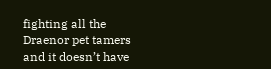fighting all the Draenor pet tamers and it doesn’t have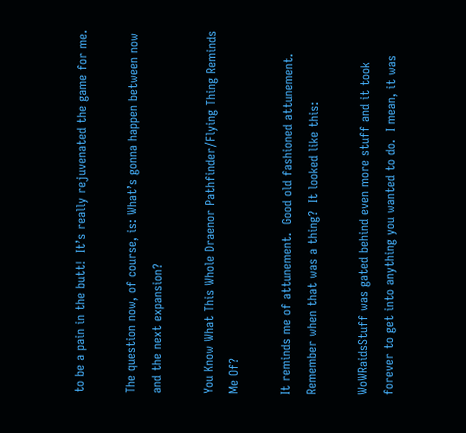to be a pain in the butt!  It’s really rejuvenated the game for me.

The question now, of course, is: What’s gonna happen between now and the next expansion?

You Know What This Whole Draenor Pathfinder/Flying Thing Reminds Me Of?

It reminds me of attunement.  Good old fashioned attunement.  Remember when that was a thing?  It looked like this:

WoWRaidsStuff was gated behind even more stuff and it took forever to get into anything you wanted to do.  I mean, it was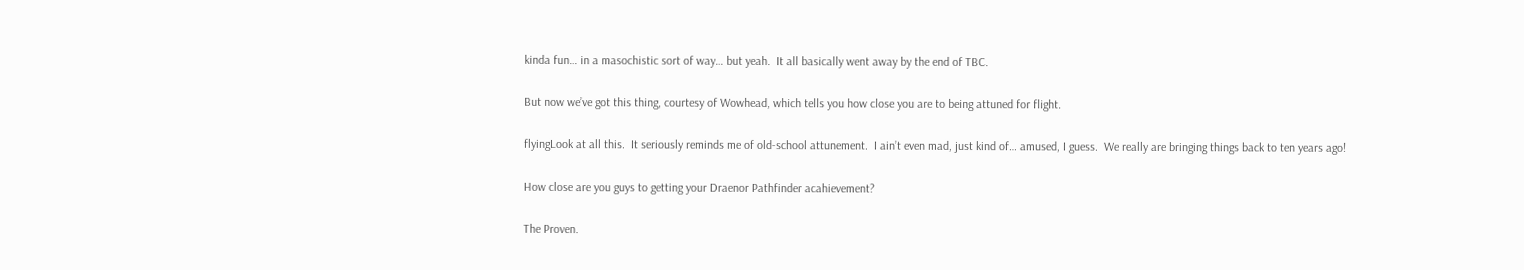kinda fun… in a masochistic sort of way… but yeah.  It all basically went away by the end of TBC.

But now we’ve got this thing, courtesy of Wowhead, which tells you how close you are to being attuned for flight.

flyingLook at all this.  It seriously reminds me of old-school attunement.  I ain’t even mad, just kind of… amused, I guess.  We really are bringing things back to ten years ago!

How close are you guys to getting your Draenor Pathfinder acahievement?

The Proven.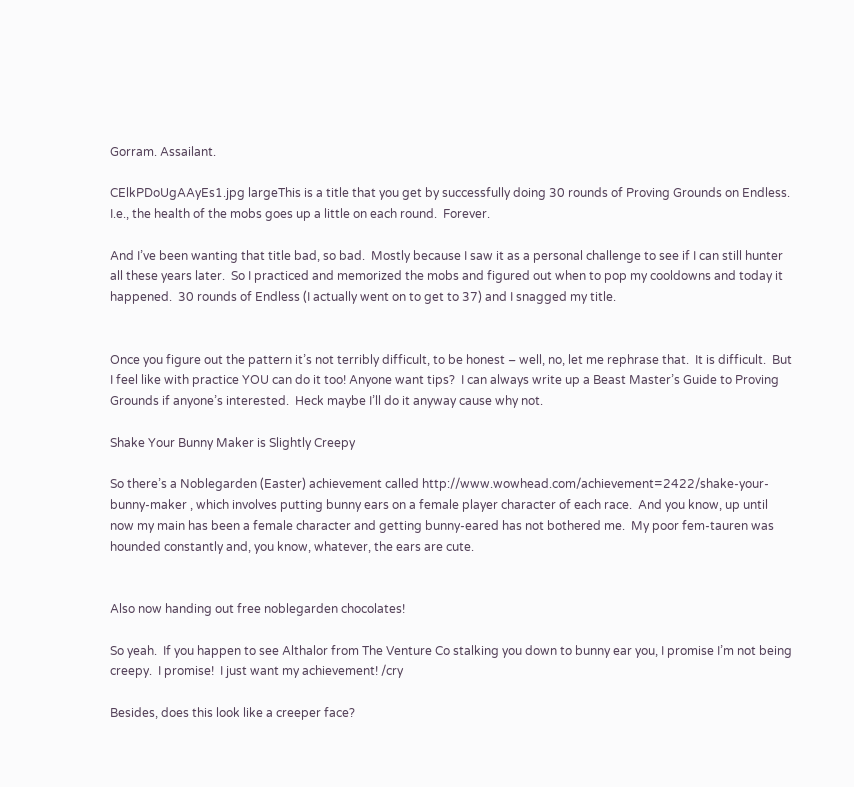Gorram. Assailant.

CElkPDoUgAAyEs1.jpg largeThis is a title that you get by successfully doing 30 rounds of Proving Grounds on Endless.  I.e., the health of the mobs goes up a little on each round.  Forever.

And I’ve been wanting that title bad, so bad.  Mostly because I saw it as a personal challenge to see if I can still hunter all these years later.  So I practiced and memorized the mobs and figured out when to pop my cooldowns and today it happened.  30 rounds of Endless (I actually went on to get to 37) and I snagged my title.


Once you figure out the pattern it’s not terribly difficult, to be honest – well, no, let me rephrase that.  It is difficult.  But I feel like with practice YOU can do it too! Anyone want tips?  I can always write up a Beast Master’s Guide to Proving Grounds if anyone’s interested.  Heck maybe I’ll do it anyway cause why not.

Shake Your Bunny Maker is Slightly Creepy

So there’s a Noblegarden (Easter) achievement called http://www.wowhead.com/achievement=2422/shake-your-bunny-maker , which involves putting bunny ears on a female player character of each race.  And you know, up until now my main has been a female character and getting bunny-eared has not bothered me.  My poor fem-tauren was hounded constantly and, you know, whatever, the ears are cute.


Also now handing out free noblegarden chocolates!

So yeah.  If you happen to see Althalor from The Venture Co stalking you down to bunny ear you, I promise I’m not being creepy.  I promise!  I just want my achievement! /cry

Besides, does this look like a creeper face?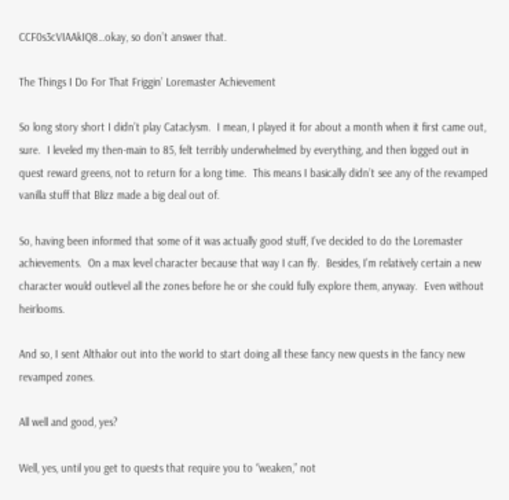CCF0s3cVIAAkIQ8…okay, so don’t answer that.

The Things I Do For That Friggin’ Loremaster Achievement

So long story short I didn’t play Cataclysm.  I mean, I played it for about a month when it first came out, sure.  I leveled my then-main to 85, felt terribly underwhelmed by everything, and then logged out in quest reward greens, not to return for a long time.  This means I basically didn’t see any of the revamped vanilla stuff that Blizz made a big deal out of.

So, having been informed that some of it was actually good stuff, I’ve decided to do the Loremaster achievements.  On a max level character because that way I can fly.  Besides, I’m relatively certain a new character would outlevel all the zones before he or she could fully explore them, anyway.  Even without heirlooms.

And so, I sent Althalor out into the world to start doing all these fancy new quests in the fancy new revamped zones.

All well and good, yes?

Well, yes, until you get to quests that require you to “weaken,” not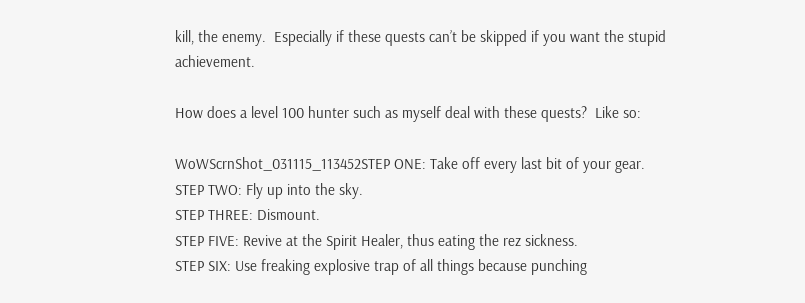kill, the enemy.  Especially if these quests can’t be skipped if you want the stupid achievement.

How does a level 100 hunter such as myself deal with these quests?  Like so:

WoWScrnShot_031115_113452STEP ONE: Take off every last bit of your gear.
STEP TWO: Fly up into the sky.
STEP THREE: Dismount.
STEP FIVE: Revive at the Spirit Healer, thus eating the rez sickness.
STEP SIX: Use freaking explosive trap of all things because punching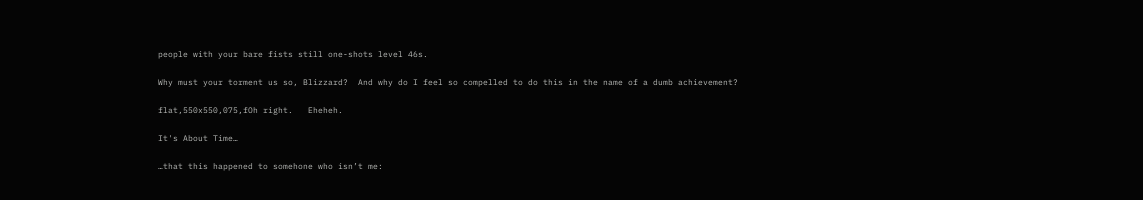people with your bare fists still one-shots level 46s.

Why must your torment us so, Blizzard?  And why do I feel so compelled to do this in the name of a dumb achievement?

flat,550x550,075,fOh right.   Eheheh.

It's About Time…

…that this happened to somehone who isn’t me: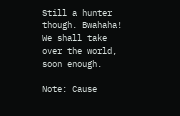Still a hunter though. Bwahaha! We shall take over the world, soon enough.

Note: Cause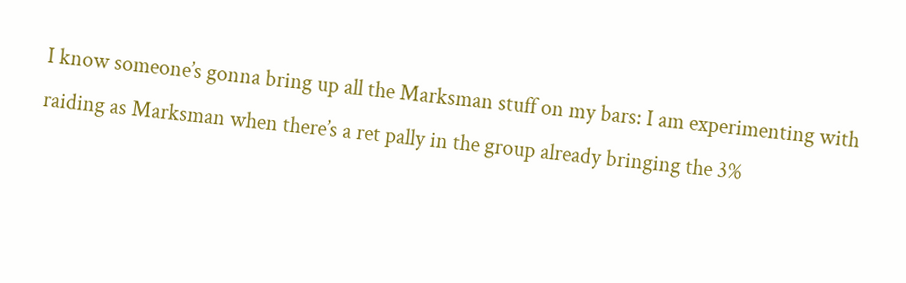I know someone’s gonna bring up all the Marksman stuff on my bars: I am experimenting with raiding as Marksman when there’s a ret pally in the group already bringing the 3%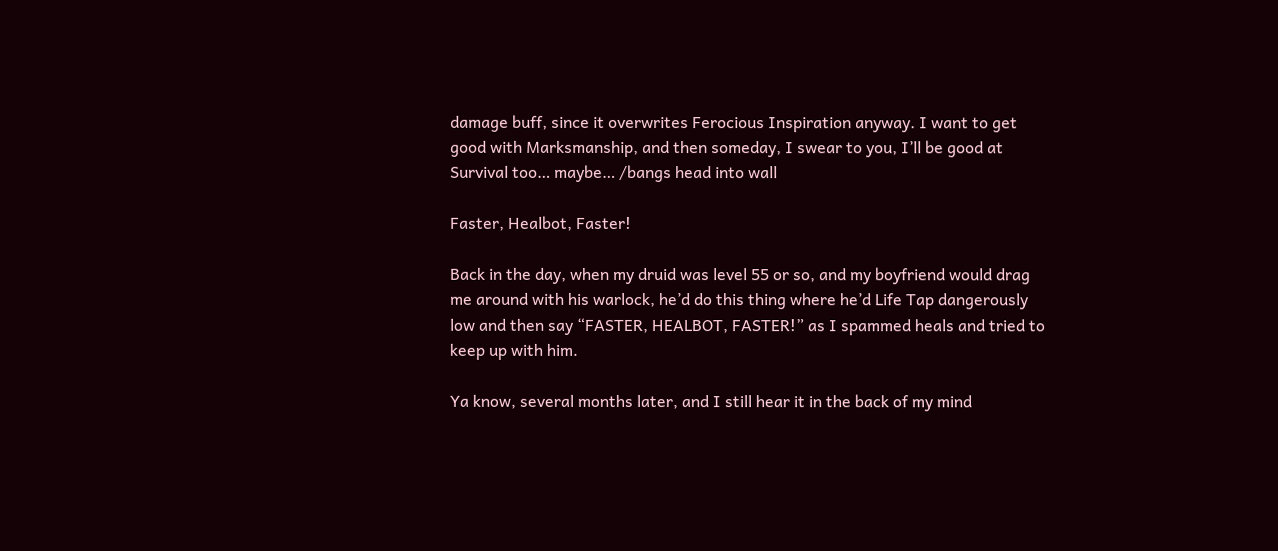damage buff, since it overwrites Ferocious Inspiration anyway. I want to get good with Marksmanship, and then someday, I swear to you, I’ll be good at Survival too… maybe… /bangs head into wall

Faster, Healbot, Faster!

Back in the day, when my druid was level 55 or so, and my boyfriend would drag me around with his warlock, he’d do this thing where he’d Life Tap dangerously low and then say “FASTER, HEALBOT, FASTER!” as I spammed heals and tried to keep up with him.

Ya know, several months later, and I still hear it in the back of my mind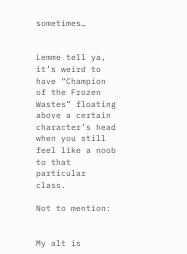sometimes…


Lemme tell ya, it’s weird to have “Champion of the Frozen Wastes” floating above a certain character’s head when you still feel like a noob to that particular class.

Not to mention:


My alt is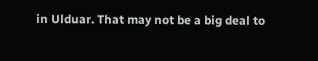in Ulduar. That may not be a big deal to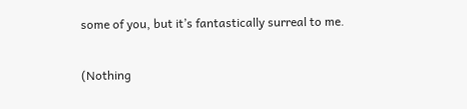some of you, but it’s fantastically surreal to me.

(Nothing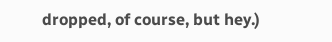dropped, of course, but hey.)